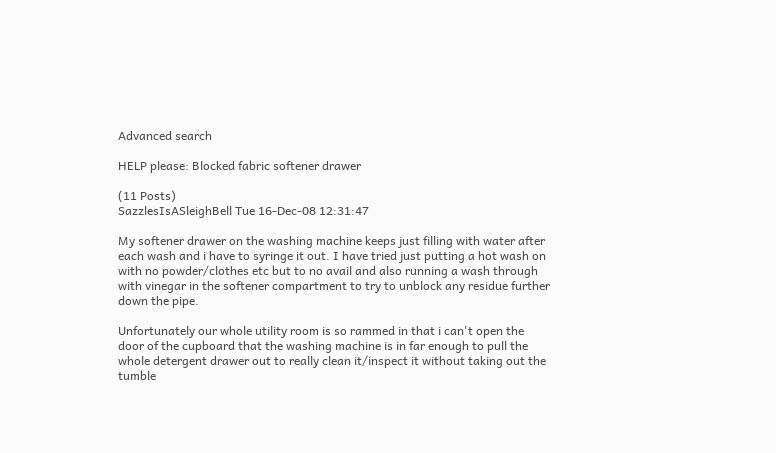Advanced search

HELP please: Blocked fabric softener drawer

(11 Posts)
SazzlesIsASleighBell Tue 16-Dec-08 12:31:47

My softener drawer on the washing machine keeps just filling with water after each wash and i have to syringe it out. I have tried just putting a hot wash on with no powder/clothes etc but to no avail and also running a wash through with vinegar in the softener compartment to try to unblock any residue further down the pipe.

Unfortunately our whole utility room is so rammed in that i can't open the door of the cupboard that the washing machine is in far enough to pull the whole detergent drawer out to really clean it/inspect it without taking out the tumble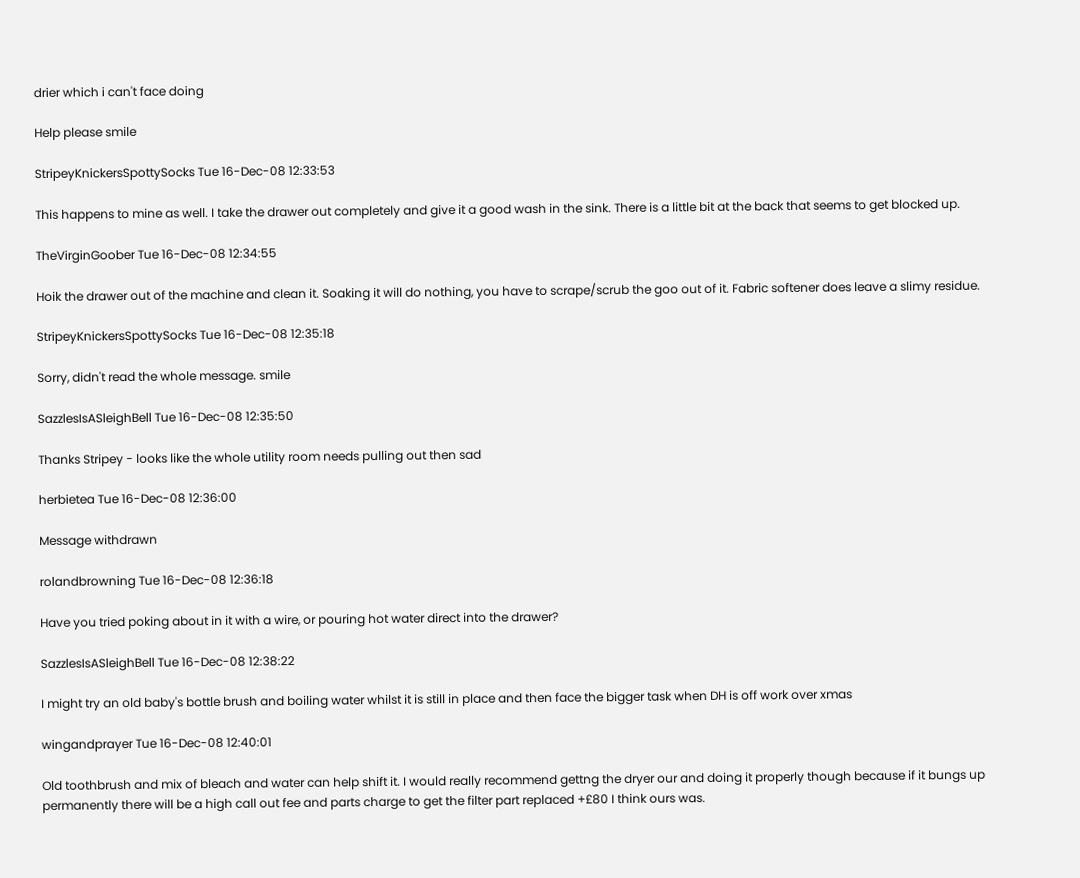drier which i can't face doing

Help please smile

StripeyKnickersSpottySocks Tue 16-Dec-08 12:33:53

This happens to mine as well. I take the drawer out completely and give it a good wash in the sink. There is a little bit at the back that seems to get blocked up.

TheVirginGoober Tue 16-Dec-08 12:34:55

Hoik the drawer out of the machine and clean it. Soaking it will do nothing, you have to scrape/scrub the goo out of it. Fabric softener does leave a slimy residue.

StripeyKnickersSpottySocks Tue 16-Dec-08 12:35:18

Sorry, didn't read the whole message. smile

SazzlesIsASleighBell Tue 16-Dec-08 12:35:50

Thanks Stripey - looks like the whole utility room needs pulling out then sad

herbietea Tue 16-Dec-08 12:36:00

Message withdrawn

rolandbrowning Tue 16-Dec-08 12:36:18

Have you tried poking about in it with a wire, or pouring hot water direct into the drawer?

SazzlesIsASleighBell Tue 16-Dec-08 12:38:22

I might try an old baby's bottle brush and boiling water whilst it is still in place and then face the bigger task when DH is off work over xmas

wingandprayer Tue 16-Dec-08 12:40:01

Old toothbrush and mix of bleach and water can help shift it. I would really recommend gettng the dryer our and doing it properly though because if it bungs up permanently there will be a high call out fee and parts charge to get the filter part replaced +£80 I think ours was.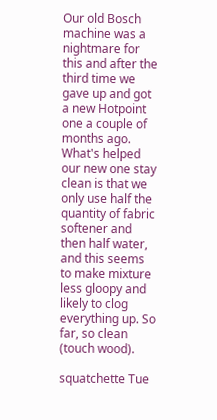Our old Bosch machine was a nightmare for this and after the third time we gave up and got a new Hotpoint one a couple of months ago. What's helped our new one stay clean is that we only use half the quantity of fabric softener and then half water, and this seems to make mixture less gloopy and likely to clog everything up. So far, so clean (touch wood).

squatchette Tue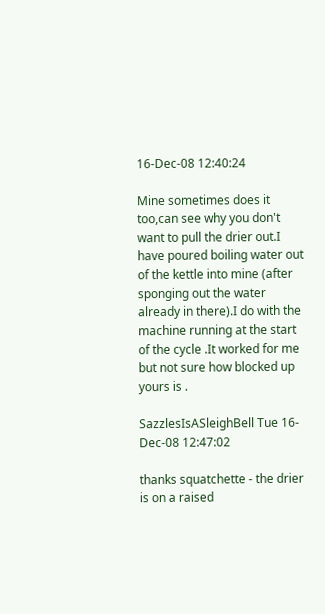16-Dec-08 12:40:24

Mine sometimes does it too,can see why you don't want to pull the drier out.I have poured boiling water out of the kettle into mine (after sponging out the water already in there).I do with the machine running at the start of the cycle .It worked for me but not sure how blocked up yours is .

SazzlesIsASleighBell Tue 16-Dec-08 12:47:02

thanks squatchette - the drier is on a raised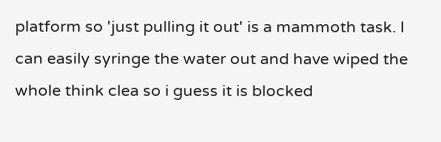platform so 'just pulling it out' is a mammoth task. I can easily syringe the water out and have wiped the whole think clea so i guess it is blocked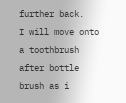further back.
I will move onto a toothbrush after bottle brush as i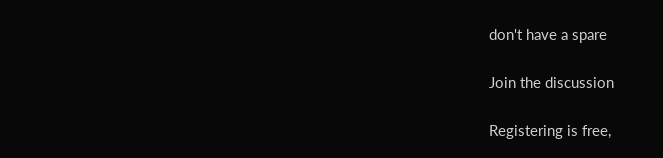don't have a spare

Join the discussion

Registering is free,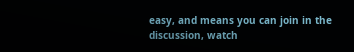easy, and means you can join in the discussion, watch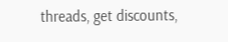threads, get discounts,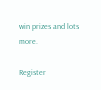win prizes and lots more.

Register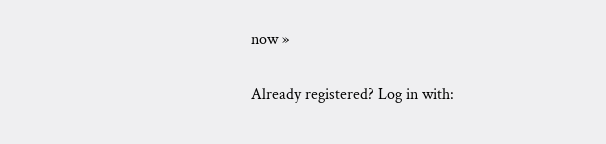now »

Already registered? Log in with: